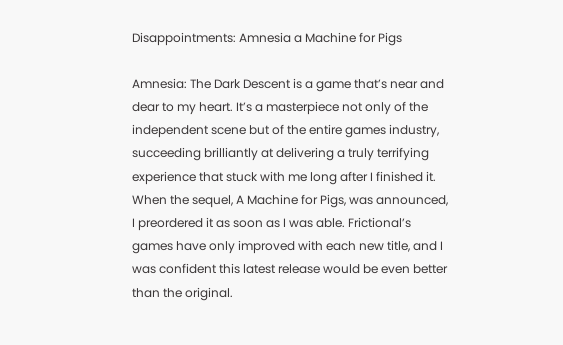Disappointments: Amnesia a Machine for Pigs

Amnesia: The Dark Descent is a game that’s near and dear to my heart. It’s a masterpiece not only of the independent scene but of the entire games industry, succeeding brilliantly at delivering a truly terrifying experience that stuck with me long after I finished it. When the sequel, A Machine for Pigs, was announced, I preordered it as soon as I was able. Frictional’s games have only improved with each new title, and I was confident this latest release would be even better than the original.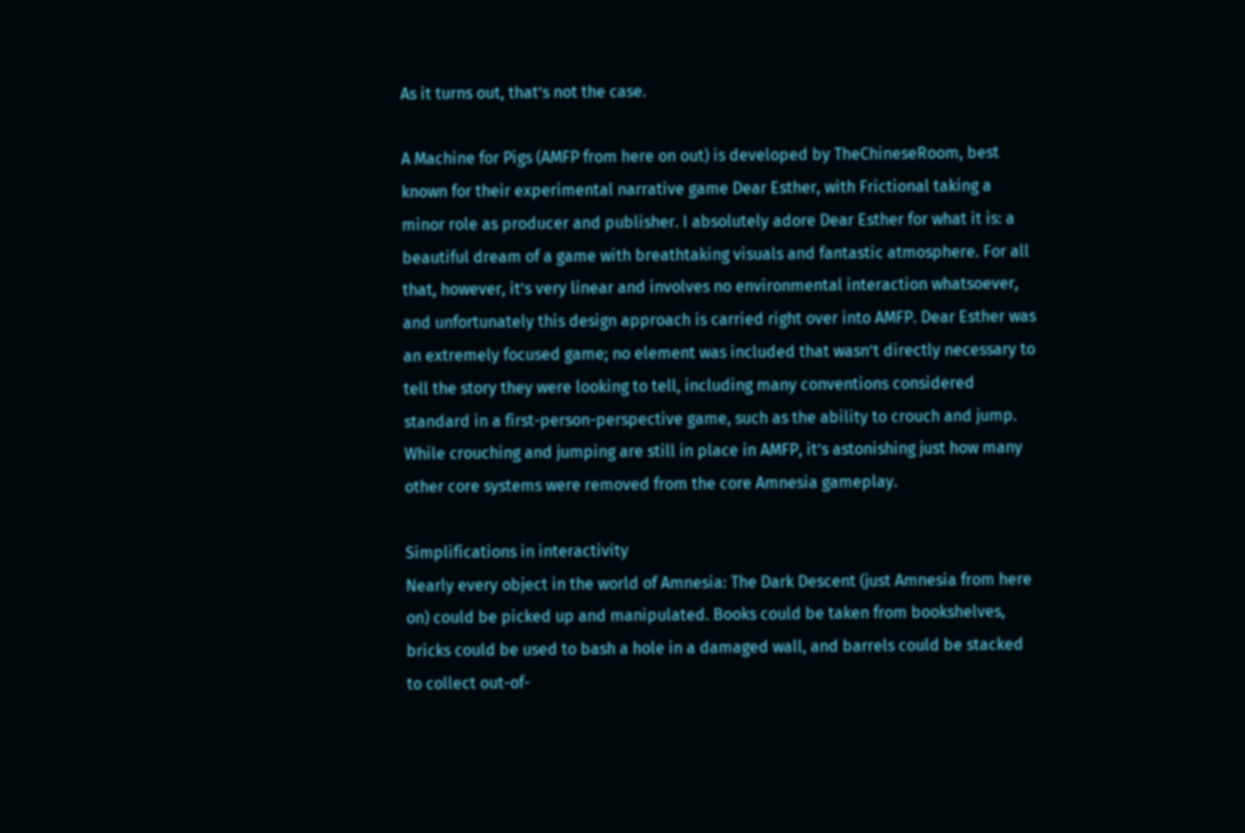As it turns out, that’s not the case.

A Machine for Pigs (AMFP from here on out) is developed by TheChineseRoom, best known for their experimental narrative game Dear Esther, with Frictional taking a minor role as producer and publisher. I absolutely adore Dear Esther for what it is: a beautiful dream of a game with breathtaking visuals and fantastic atmosphere. For all that, however, it’s very linear and involves no environmental interaction whatsoever, and unfortunately this design approach is carried right over into AMFP. Dear Esther was an extremely focused game; no element was included that wasn’t directly necessary to tell the story they were looking to tell, including many conventions considered standard in a first-person-perspective game, such as the ability to crouch and jump. While crouching and jumping are still in place in AMFP, it’s astonishing just how many other core systems were removed from the core Amnesia gameplay.

Simplifications in interactivity
Nearly every object in the world of Amnesia: The Dark Descent (just Amnesia from here on) could be picked up and manipulated. Books could be taken from bookshelves, bricks could be used to bash a hole in a damaged wall, and barrels could be stacked to collect out-of-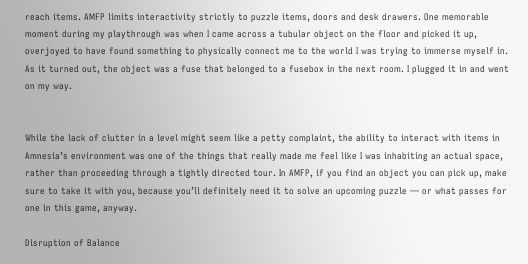reach items. AMFP limits interactivity strictly to puzzle items, doors and desk drawers. One memorable moment during my playthrough was when I came across a tubular object on the floor and picked it up, overjoyed to have found something to physically connect me to the world I was trying to immerse myself in. As it turned out, the object was a fuse that belonged to a fusebox in the next room. I plugged it in and went on my way.


While the lack of clutter in a level might seem like a petty complaint, the ability to interact with items in Amnesia’s environment was one of the things that really made me feel like I was inhabiting an actual space, rather than proceeding through a tightly directed tour. In AMFP, if you find an object you can pick up, make sure to take it with you, because you’ll definitely need it to solve an upcoming puzzle — or what passes for one in this game, anyway.

Disruption of Balance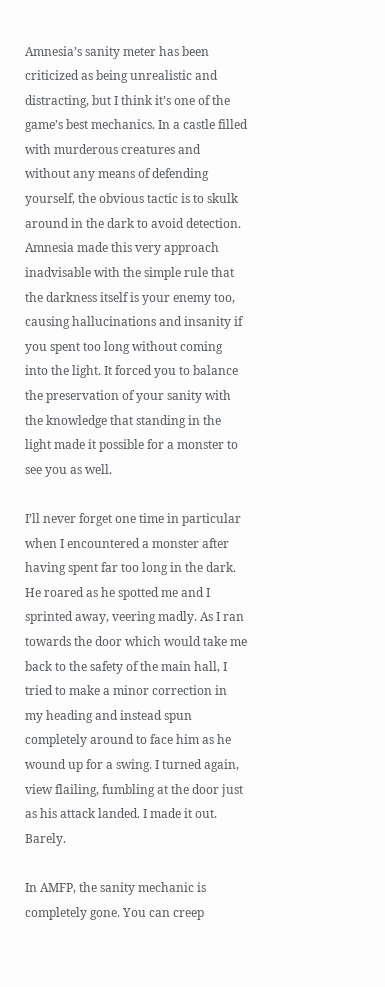Amnesia’s sanity meter has been criticized as being unrealistic and distracting, but I think it’s one of the game’s best mechanics. In a castle filled with murderous creatures and without any means of defending yourself, the obvious tactic is to skulk around in the dark to avoid detection. Amnesia made this very approach inadvisable with the simple rule that the darkness itself is your enemy too, causing hallucinations and insanity if you spent too long without coming into the light. It forced you to balance the preservation of your sanity with the knowledge that standing in the light made it possible for a monster to see you as well.

I’ll never forget one time in particular when I encountered a monster after having spent far too long in the dark. He roared as he spotted me and I sprinted away, veering madly. As I ran towards the door which would take me back to the safety of the main hall, I tried to make a minor correction in my heading and instead spun completely around to face him as he wound up for a swing. I turned again, view flailing, fumbling at the door just as his attack landed. I made it out. Barely.

In AMFP, the sanity mechanic is completely gone. You can creep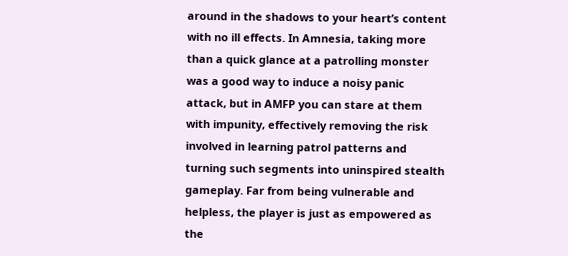around in the shadows to your heart’s content with no ill effects. In Amnesia, taking more than a quick glance at a patrolling monster was a good way to induce a noisy panic attack, but in AMFP you can stare at them with impunity, effectively removing the risk involved in learning patrol patterns and turning such segments into uninspired stealth gameplay. Far from being vulnerable and helpless, the player is just as empowered as the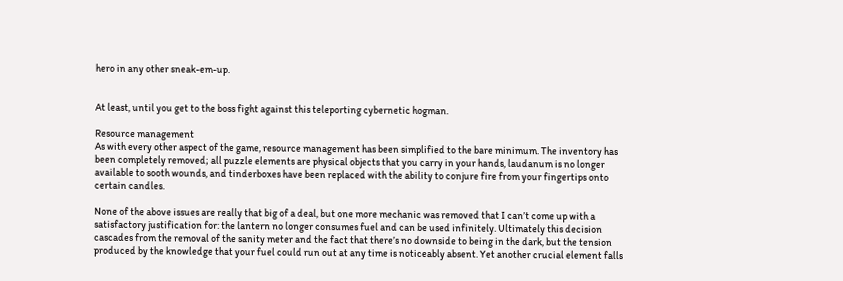hero in any other sneak-em-up.


At least, until you get to the boss fight against this teleporting cybernetic hogman.

Resource management
As with every other aspect of the game, resource management has been simplified to the bare minimum. The inventory has been completely removed; all puzzle elements are physical objects that you carry in your hands, laudanum is no longer available to sooth wounds, and tinderboxes have been replaced with the ability to conjure fire from your fingertips onto certain candles.

None of the above issues are really that big of a deal, but one more mechanic was removed that I can’t come up with a satisfactory justification for: the lantern no longer consumes fuel and can be used infinitely. Ultimately this decision cascades from the removal of the sanity meter and the fact that there’s no downside to being in the dark, but the tension produced by the knowledge that your fuel could run out at any time is noticeably absent. Yet another crucial element falls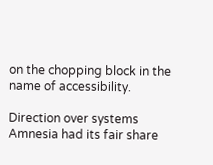on the chopping block in the name of accessibility.

Direction over systems
Amnesia had its fair share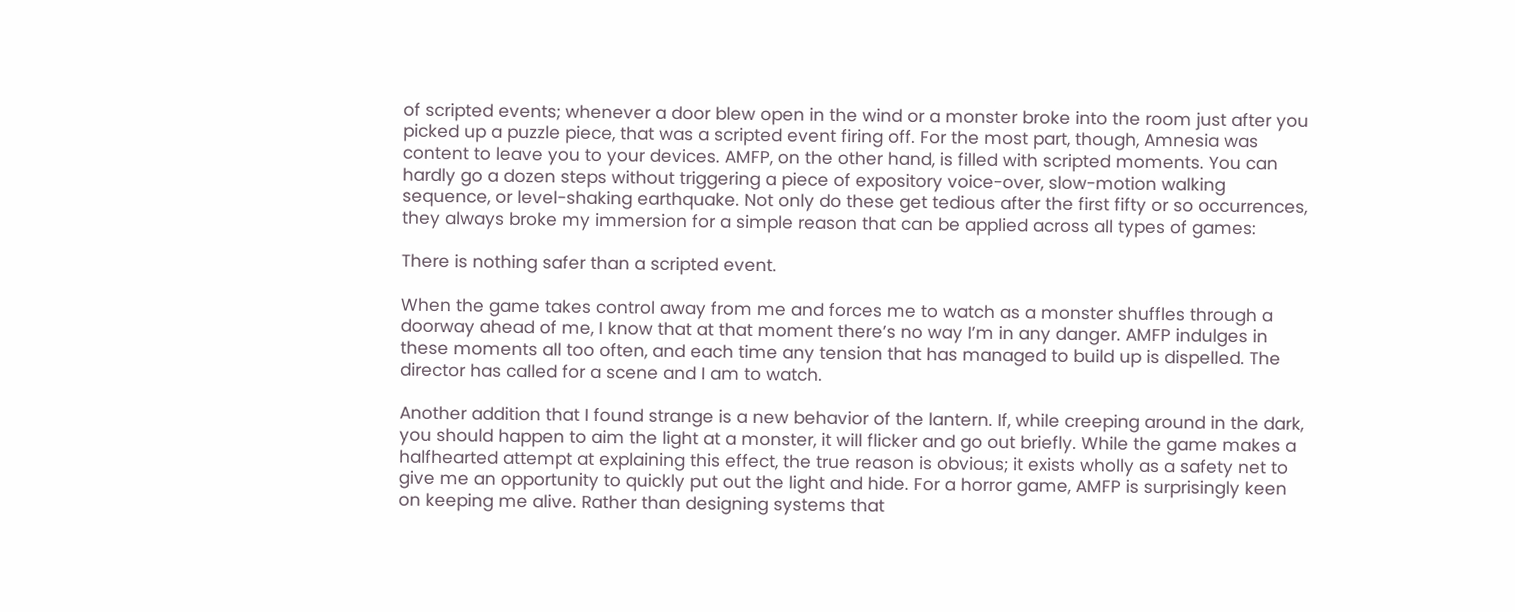of scripted events; whenever a door blew open in the wind or a monster broke into the room just after you picked up a puzzle piece, that was a scripted event firing off. For the most part, though, Amnesia was content to leave you to your devices. AMFP, on the other hand, is filled with scripted moments. You can hardly go a dozen steps without triggering a piece of expository voice-over, slow-motion walking sequence, or level-shaking earthquake. Not only do these get tedious after the first fifty or so occurrences, they always broke my immersion for a simple reason that can be applied across all types of games:

There is nothing safer than a scripted event.

When the game takes control away from me and forces me to watch as a monster shuffles through a doorway ahead of me, I know that at that moment there’s no way I’m in any danger. AMFP indulges in these moments all too often, and each time any tension that has managed to build up is dispelled. The director has called for a scene and I am to watch.

Another addition that I found strange is a new behavior of the lantern. If, while creeping around in the dark, you should happen to aim the light at a monster, it will flicker and go out briefly. While the game makes a halfhearted attempt at explaining this effect, the true reason is obvious; it exists wholly as a safety net to give me an opportunity to quickly put out the light and hide. For a horror game, AMFP is surprisingly keen on keeping me alive. Rather than designing systems that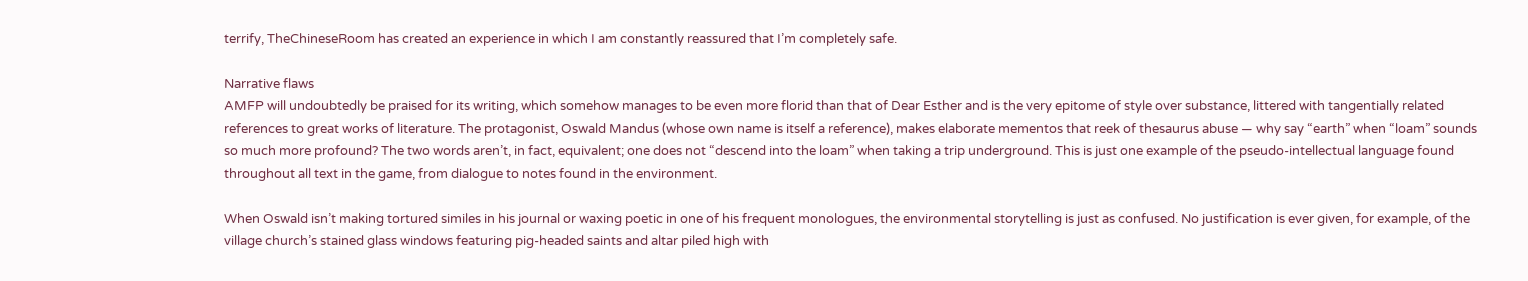terrify, TheChineseRoom has created an experience in which I am constantly reassured that I’m completely safe.

Narrative flaws
AMFP will undoubtedly be praised for its writing, which somehow manages to be even more florid than that of Dear Esther and is the very epitome of style over substance, littered with tangentially related references to great works of literature. The protagonist, Oswald Mandus (whose own name is itself a reference), makes elaborate mementos that reek of thesaurus abuse — why say “earth” when “loam” sounds so much more profound? The two words aren’t, in fact, equivalent; one does not “descend into the loam” when taking a trip underground. This is just one example of the pseudo-intellectual language found throughout all text in the game, from dialogue to notes found in the environment.

When Oswald isn’t making tortured similes in his journal or waxing poetic in one of his frequent monologues, the environmental storytelling is just as confused. No justification is ever given, for example, of the village church’s stained glass windows featuring pig-headed saints and altar piled high with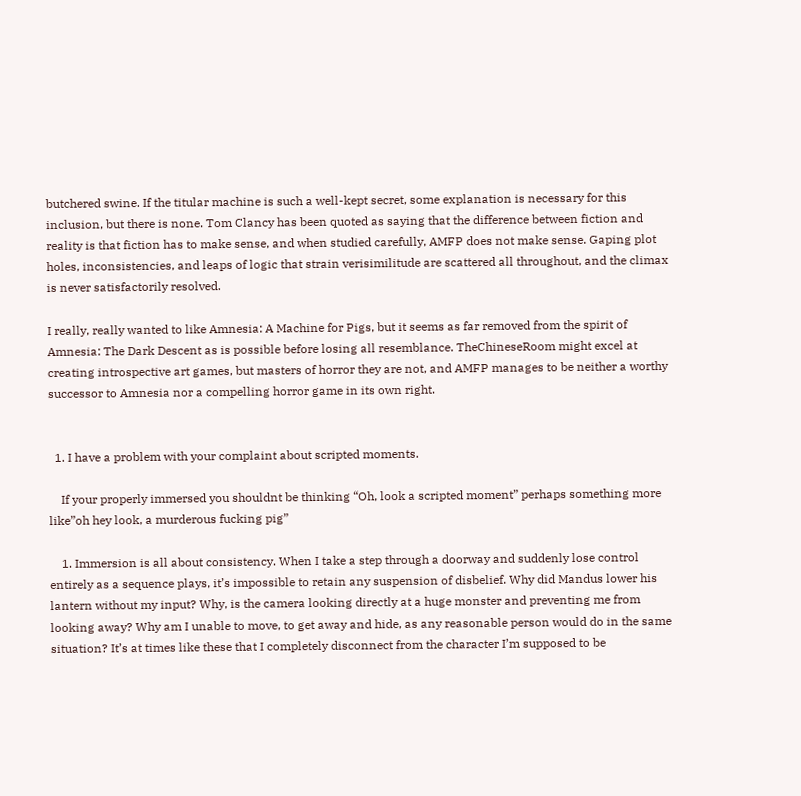butchered swine. If the titular machine is such a well-kept secret, some explanation is necessary for this inclusion, but there is none. Tom Clancy has been quoted as saying that the difference between fiction and reality is that fiction has to make sense, and when studied carefully, AMFP does not make sense. Gaping plot holes, inconsistencies, and leaps of logic that strain verisimilitude are scattered all throughout, and the climax is never satisfactorily resolved.

I really, really wanted to like Amnesia: A Machine for Pigs, but it seems as far removed from the spirit of Amnesia: The Dark Descent as is possible before losing all resemblance. TheChineseRoom might excel at creating introspective art games, but masters of horror they are not, and AMFP manages to be neither a worthy successor to Amnesia nor a compelling horror game in its own right.


  1. I have a problem with your complaint about scripted moments.

    If your properly immersed you shouldnt be thinking “Oh, look a scripted moment” perhaps something more like”oh hey look, a murderous fucking pig”

    1. Immersion is all about consistency. When I take a step through a doorway and suddenly lose control entirely as a sequence plays, it’s impossible to retain any suspension of disbelief. Why did Mandus lower his lantern without my input? Why, is the camera looking directly at a huge monster and preventing me from looking away? Why am I unable to move, to get away and hide, as any reasonable person would do in the same situation? It’s at times like these that I completely disconnect from the character I’m supposed to be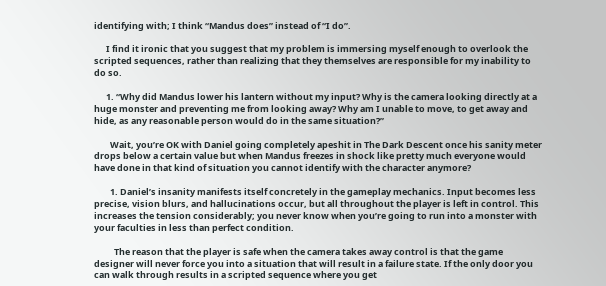identifying with; I think “Mandus does” instead of “I do”.

      I find it ironic that you suggest that my problem is immersing myself enough to overlook the scripted sequences, rather than realizing that they themselves are responsible for my inability to do so.

      1. “Why did Mandus lower his lantern without my input? Why is the camera looking directly at a huge monster and preventing me from looking away? Why am I unable to move, to get away and hide, as any reasonable person would do in the same situation?”

        Wait, you’re OK with Daniel going completely apeshit in The Dark Descent once his sanity meter drops below a certain value but when Mandus freezes in shock like pretty much everyone would have done in that kind of situation you cannot identify with the character anymore?

        1. Daniel’s insanity manifests itself concretely in the gameplay mechanics. Input becomes less precise, vision blurs, and hallucinations occur, but all throughout the player is left in control. This increases the tension considerably; you never know when you’re going to run into a monster with your faculties in less than perfect condition.

          The reason that the player is safe when the camera takes away control is that the game designer will never force you into a situation that will result in a failure state. If the only door you can walk through results in a scripted sequence where you get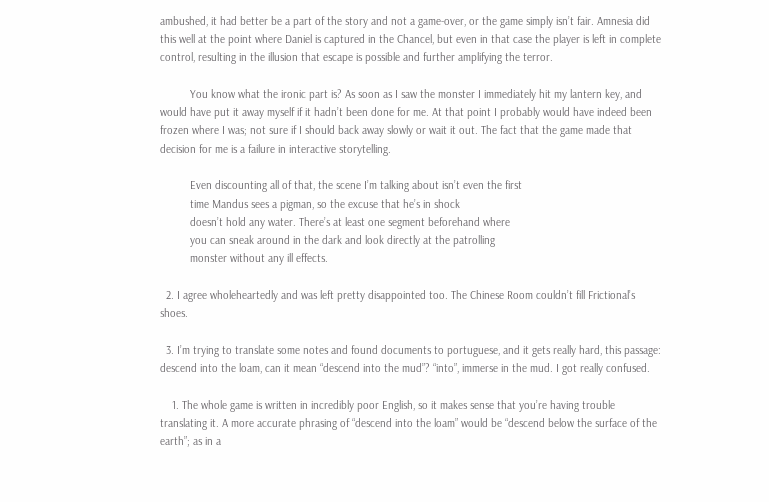ambushed, it had better be a part of the story and not a game-over, or the game simply isn’t fair. Amnesia did this well at the point where Daniel is captured in the Chancel, but even in that case the player is left in complete control, resulting in the illusion that escape is possible and further amplifying the terror.

          You know what the ironic part is? As soon as I saw the monster I immediately hit my lantern key, and would have put it away myself if it hadn’t been done for me. At that point I probably would have indeed been frozen where I was; not sure if I should back away slowly or wait it out. The fact that the game made that decision for me is a failure in interactive storytelling.

          Even discounting all of that, the scene I’m talking about isn’t even the first
          time Mandus sees a pigman, so the excuse that he’s in shock
          doesn’t hold any water. There’s at least one segment beforehand where
          you can sneak around in the dark and look directly at the patrolling
          monster without any ill effects.

  2. I agree wholeheartedly and was left pretty disappointed too. The Chinese Room couldn’t fill Frictional’s shoes.

  3. I’m trying to translate some notes and found documents to portuguese, and it gets really hard, this passage: descend into the loam, can it mean “descend into the mud”? “into”, immerse in the mud. I got really confused.

    1. The whole game is written in incredibly poor English, so it makes sense that you’re having trouble translating it. A more accurate phrasing of “descend into the loam” would be “descend below the surface of the earth”; as in a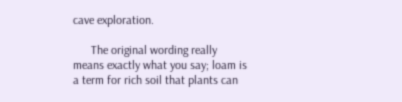cave exploration.

      The original wording really means exactly what you say; loam is a term for rich soil that plants can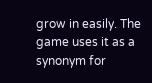grow in easily. The game uses it as a synonym for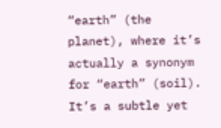“earth” (the planet), where it’s actually a synonym for “earth” (soil). It’s a subtle yet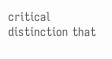critical distinction that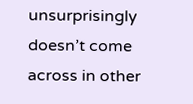unsurprisingly doesn’t come across in other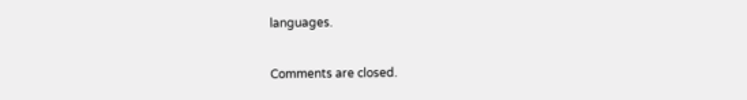languages.

Comments are closed.